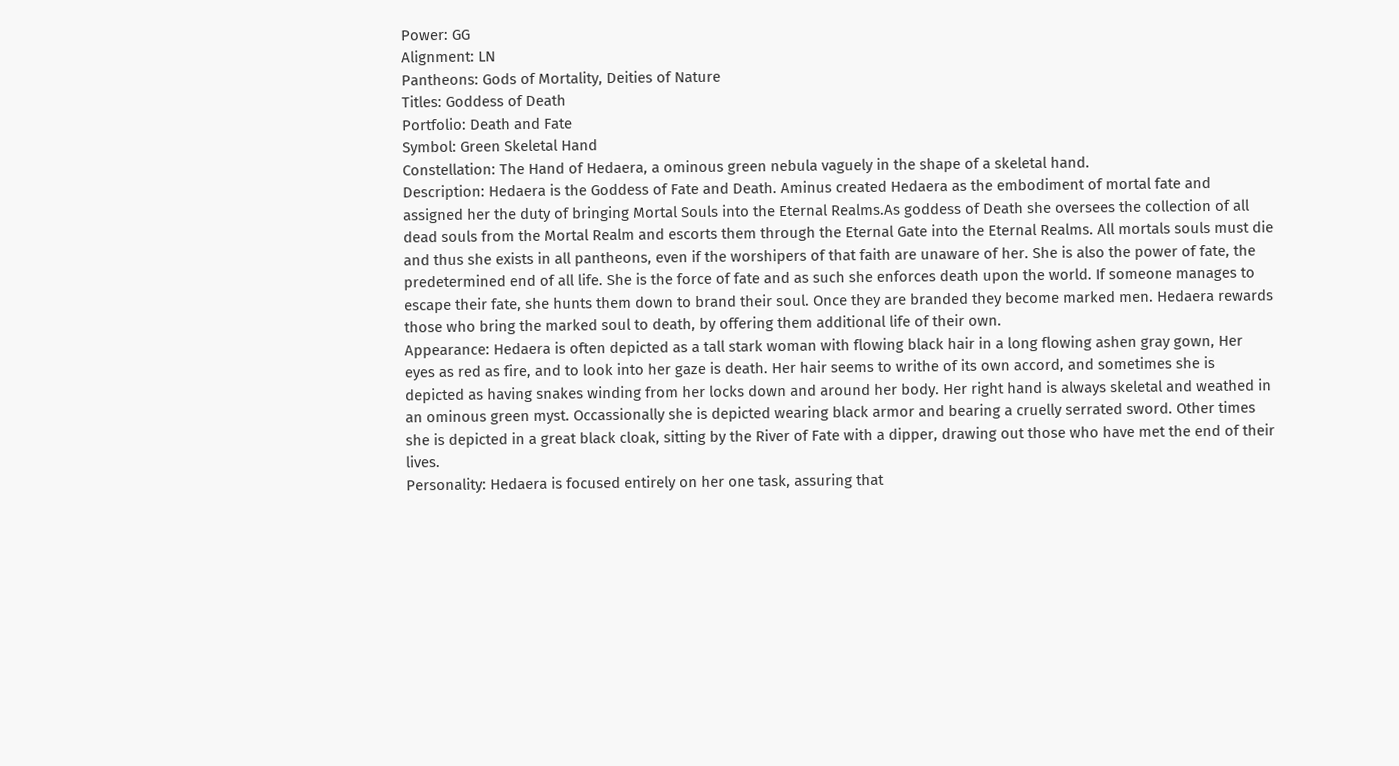Power: GG
Alignment: LN
Pantheons: Gods of Mortality, Deities of Nature
Titles: Goddess of Death
Portfolio: Death and Fate
Symbol: Green Skeletal Hand
Constellation: The Hand of Hedaera, a ominous green nebula vaguely in the shape of a skeletal hand.
Description: Hedaera is the Goddess of Fate and Death. Aminus created Hedaera as the embodiment of mortal fate and assigned her the duty of bringing Mortal Souls into the Eternal Realms.As goddess of Death she oversees the collection of all dead souls from the Mortal Realm and escorts them through the Eternal Gate into the Eternal Realms. All mortals souls must die and thus she exists in all pantheons, even if the worshipers of that faith are unaware of her. She is also the power of fate, the predetermined end of all life. She is the force of fate and as such she enforces death upon the world. If someone manages to escape their fate, she hunts them down to brand their soul. Once they are branded they become marked men. Hedaera rewards those who bring the marked soul to death, by offering them additional life of their own.
Appearance: Hedaera is often depicted as a tall stark woman with flowing black hair in a long flowing ashen gray gown, Her eyes as red as fire, and to look into her gaze is death. Her hair seems to writhe of its own accord, and sometimes she is depicted as having snakes winding from her locks down and around her body. Her right hand is always skeletal and weathed in an ominous green myst. Occassionally she is depicted wearing black armor and bearing a cruelly serrated sword. Other times she is depicted in a great black cloak, sitting by the River of Fate with a dipper, drawing out those who have met the end of their lives.
Personality: Hedaera is focused entirely on her one task, assuring that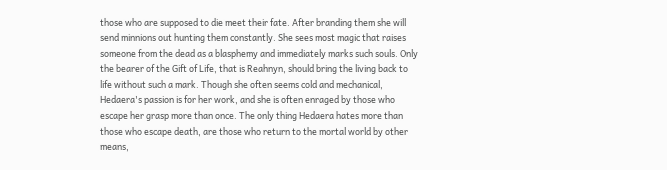those who are supposed to die meet their fate. After branding them she will send minnions out hunting them constantly. She sees most magic that raises someone from the dead as a blasphemy and immediately marks such souls. Only the bearer of the Gift of Life, that is Reahnyn, should bring the living back to life without such a mark. Though she often seems cold and mechanical, Hedaera's passion is for her work, and she is often enraged by those who escape her grasp more than once. The only thing Hedaera hates more than those who escape death, are those who return to the mortal world by other means,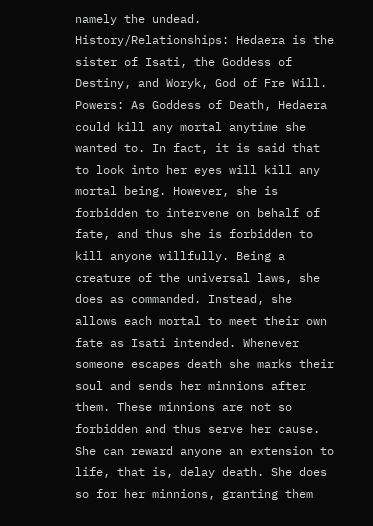namely the undead.
History/Relationships: Hedaera is the sister of Isati, the Goddess of Destiny, and Woryk, God of Fre Will.
Powers: As Goddess of Death, Hedaera could kill any mortal anytime she wanted to. In fact, it is said that to look into her eyes will kill any mortal being. However, she is forbidden to intervene on behalf of fate, and thus she is forbidden to kill anyone willfully. Being a creature of the universal laws, she does as commanded. Instead, she allows each mortal to meet their own fate as Isati intended. Whenever someone escapes death she marks their soul and sends her minnions after them. These minnions are not so forbidden and thus serve her cause. She can reward anyone an extension to life, that is, delay death. She does so for her minnions, granting them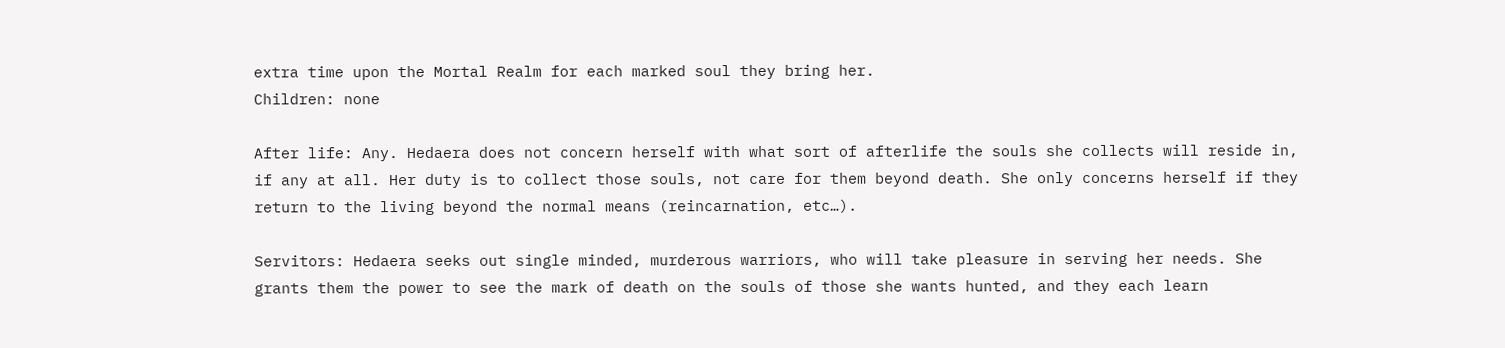extra time upon the Mortal Realm for each marked soul they bring her.
Children: none

After life: Any. Hedaera does not concern herself with what sort of afterlife the souls she collects will reside in, if any at all. Her duty is to collect those souls, not care for them beyond death. She only concerns herself if they return to the living beyond the normal means (reincarnation, etc…).

Servitors: Hedaera seeks out single minded, murderous warriors, who will take pleasure in serving her needs. She grants them the power to see the mark of death on the souls of those she wants hunted, and they each learn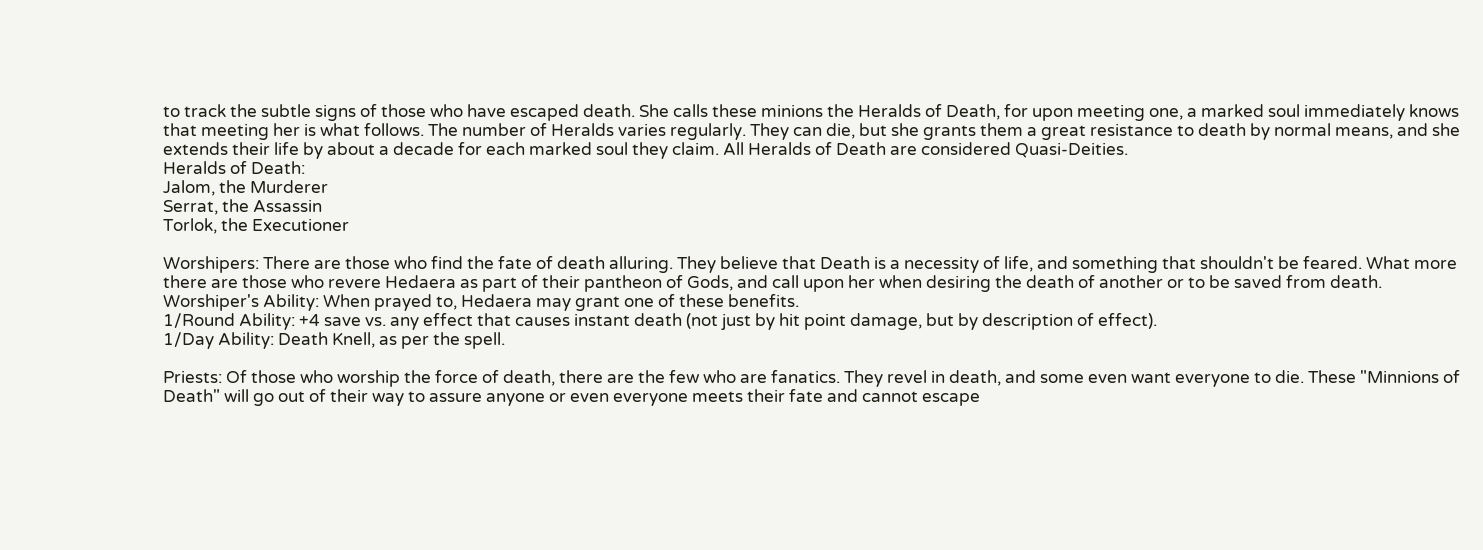to track the subtle signs of those who have escaped death. She calls these minions the Heralds of Death, for upon meeting one, a marked soul immediately knows that meeting her is what follows. The number of Heralds varies regularly. They can die, but she grants them a great resistance to death by normal means, and she extends their life by about a decade for each marked soul they claim. All Heralds of Death are considered Quasi-Deities.
Heralds of Death:
Jalom, the Murderer
Serrat, the Assassin
Torlok, the Executioner

Worshipers: There are those who find the fate of death alluring. They believe that Death is a necessity of life, and something that shouldn't be feared. What more there are those who revere Hedaera as part of their pantheon of Gods, and call upon her when desiring the death of another or to be saved from death.
Worshiper's Ability: When prayed to, Hedaera may grant one of these benefits.
1/Round Ability: +4 save vs. any effect that causes instant death (not just by hit point damage, but by description of effect).
1/Day Ability: Death Knell, as per the spell.

Priests: Of those who worship the force of death, there are the few who are fanatics. They revel in death, and some even want everyone to die. These "Minnions of Death" will go out of their way to assure anyone or even everyone meets their fate and cannot escape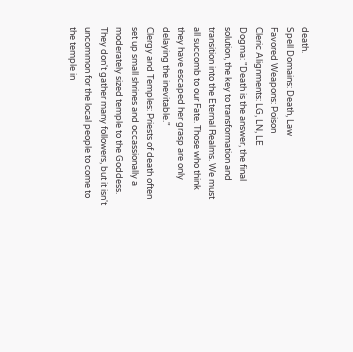death.
Spell Domains: Death, Law
Favored Weapons: Poison
Cleric Alignments: LG, LN, LE
Dogma: "Death is the answer, the final solution, the key to transformation and transition into the Eternal Realms. We must all succomb to our Fate. Those who think they have escaped her grasp are only delaying the inevitable."
Clergy and Temples: Priests of death often set up small shrines and occassionally a moderately sized temple to the Goddess. They don't gather many followers, but it isn't uncommon for the local people to come to the temple in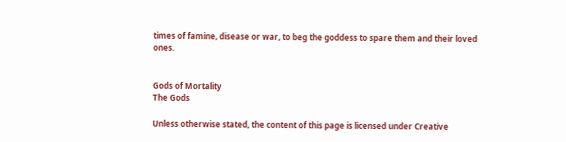times of famine, disease or war, to beg the goddess to spare them and their loved ones.


Gods of Mortality
The Gods

Unless otherwise stated, the content of this page is licensed under Creative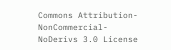Commons Attribution-NonCommercial-NoDerivs 3.0 License